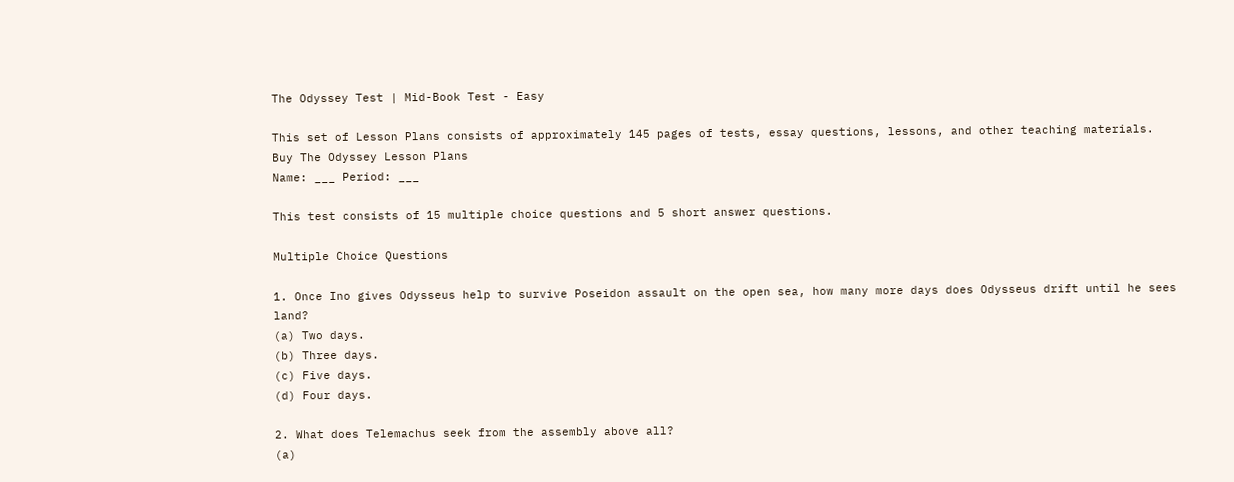The Odyssey Test | Mid-Book Test - Easy

This set of Lesson Plans consists of approximately 145 pages of tests, essay questions, lessons, and other teaching materials.
Buy The Odyssey Lesson Plans
Name: ___ Period: ___

This test consists of 15 multiple choice questions and 5 short answer questions.

Multiple Choice Questions

1. Once Ino gives Odysseus help to survive Poseidon assault on the open sea, how many more days does Odysseus drift until he sees land?
(a) Two days.
(b) Three days.
(c) Five days.
(d) Four days.

2. What does Telemachus seek from the assembly above all?
(a)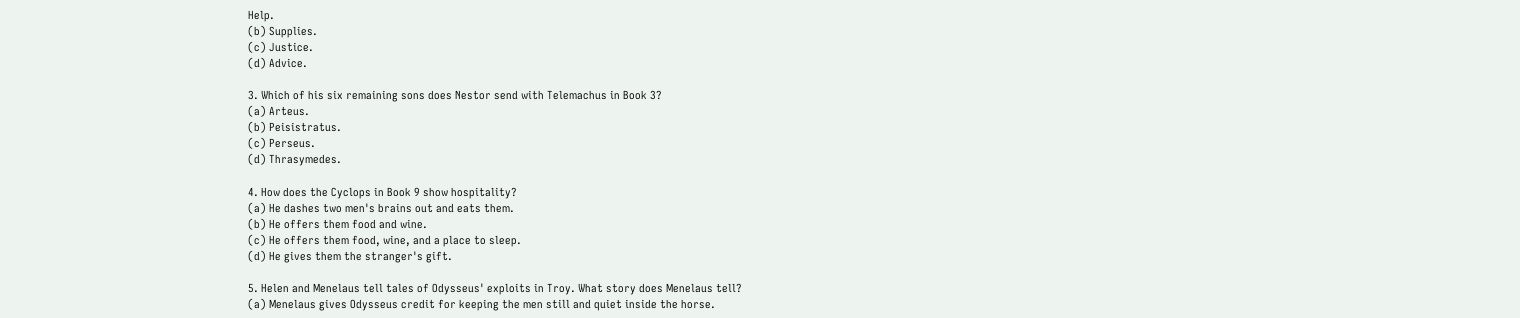Help.
(b) Supplies.
(c) Justice.
(d) Advice.

3. Which of his six remaining sons does Nestor send with Telemachus in Book 3?
(a) Arteus.
(b) Peisistratus.
(c) Perseus.
(d) Thrasymedes.

4. How does the Cyclops in Book 9 show hospitality?
(a) He dashes two men's brains out and eats them.
(b) He offers them food and wine.
(c) He offers them food, wine, and a place to sleep.
(d) He gives them the stranger's gift.

5. Helen and Menelaus tell tales of Odysseus' exploits in Troy. What story does Menelaus tell?
(a) Menelaus gives Odysseus credit for keeping the men still and quiet inside the horse.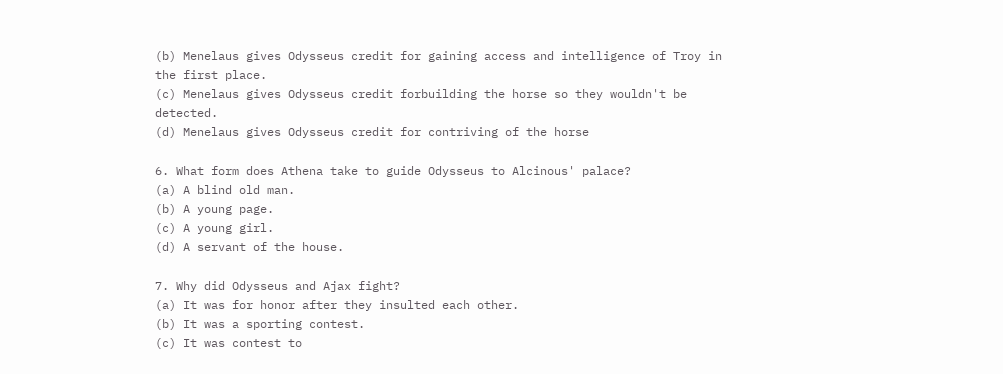(b) Menelaus gives Odysseus credit for gaining access and intelligence of Troy in the first place.
(c) Menelaus gives Odysseus credit forbuilding the horse so they wouldn't be detected.
(d) Menelaus gives Odysseus credit for contriving of the horse

6. What form does Athena take to guide Odysseus to Alcinous' palace?
(a) A blind old man.
(b) A young page.
(c) A young girl.
(d) A servant of the house.

7. Why did Odysseus and Ajax fight?
(a) It was for honor after they insulted each other.
(b) It was a sporting contest.
(c) It was contest to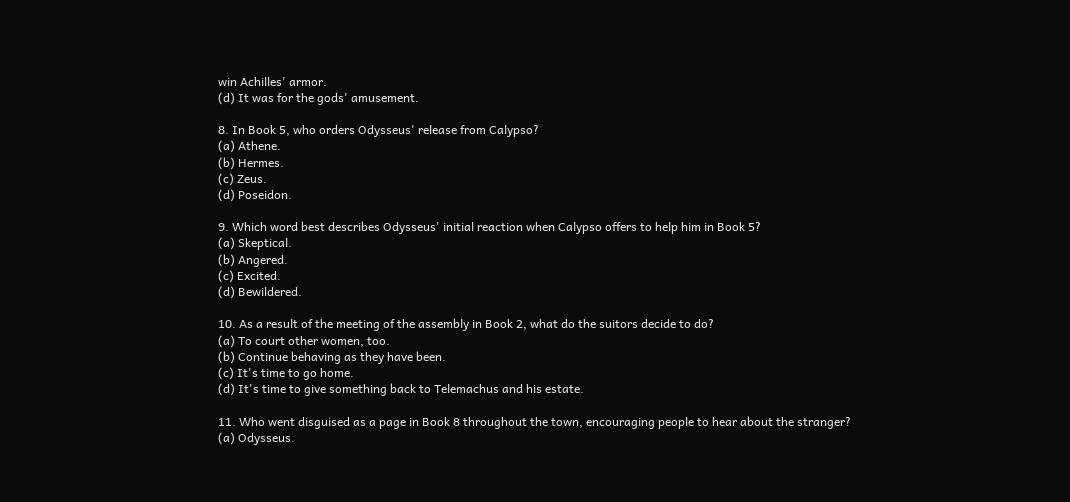win Achilles' armor.
(d) It was for the gods' amusement.

8. In Book 5, who orders Odysseus' release from Calypso?
(a) Athene.
(b) Hermes.
(c) Zeus.
(d) Poseidon.

9. Which word best describes Odysseus' initial reaction when Calypso offers to help him in Book 5?
(a) Skeptical.
(b) Angered.
(c) Excited.
(d) Bewildered.

10. As a result of the meeting of the assembly in Book 2, what do the suitors decide to do?
(a) To court other women, too.
(b) Continue behaving as they have been.
(c) It's time to go home.
(d) It's time to give something back to Telemachus and his estate.

11. Who went disguised as a page in Book 8 throughout the town, encouraging people to hear about the stranger?
(a) Odysseus.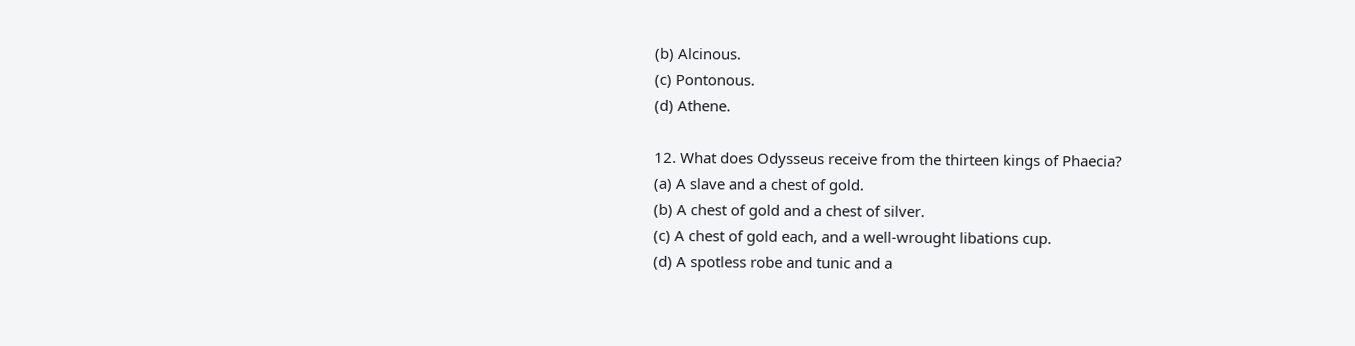(b) Alcinous.
(c) Pontonous.
(d) Athene.

12. What does Odysseus receive from the thirteen kings of Phaecia?
(a) A slave and a chest of gold.
(b) A chest of gold and a chest of silver.
(c) A chest of gold each, and a well-wrought libations cup.
(d) A spotless robe and tunic and a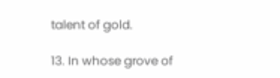talent of gold.

13. In whose grove of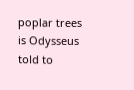poplar trees is Odysseus told to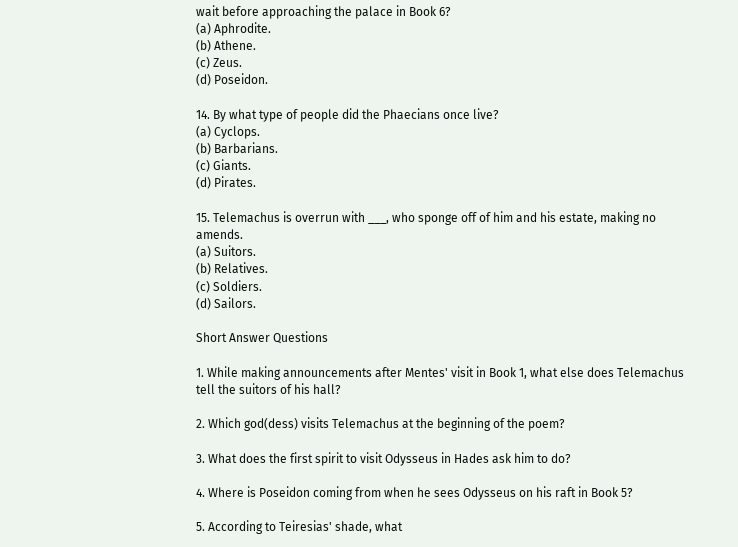wait before approaching the palace in Book 6?
(a) Aphrodite.
(b) Athene.
(c) Zeus.
(d) Poseidon.

14. By what type of people did the Phaecians once live?
(a) Cyclops.
(b) Barbarians.
(c) Giants.
(d) Pirates.

15. Telemachus is overrun with ___, who sponge off of him and his estate, making no amends.
(a) Suitors.
(b) Relatives.
(c) Soldiers.
(d) Sailors.

Short Answer Questions

1. While making announcements after Mentes' visit in Book 1, what else does Telemachus tell the suitors of his hall?

2. Which god(dess) visits Telemachus at the beginning of the poem?

3. What does the first spirit to visit Odysseus in Hades ask him to do?

4. Where is Poseidon coming from when he sees Odysseus on his raft in Book 5?

5. According to Teiresias' shade, what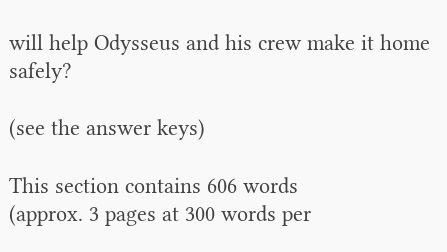will help Odysseus and his crew make it home safely?

(see the answer keys)

This section contains 606 words
(approx. 3 pages at 300 words per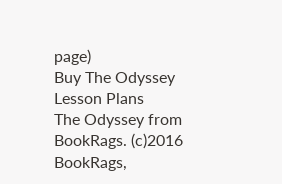page)
Buy The Odyssey Lesson Plans
The Odyssey from BookRags. (c)2016 BookRags,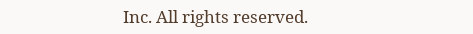Inc. All rights reserved.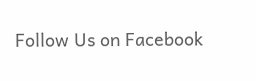Follow Us on Facebook